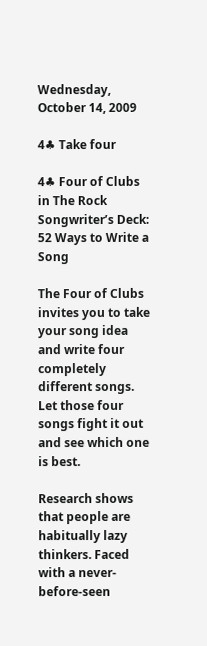Wednesday, October 14, 2009

4♣ Take four

4♣ Four of Clubs in The Rock Songwriter’s Deck: 52 Ways to Write a Song

The Four of Clubs invites you to take your song idea and write four completely different songs. Let those four songs fight it out and see which one is best.

Research shows that people are habitually lazy thinkers. Faced with a never-before-seen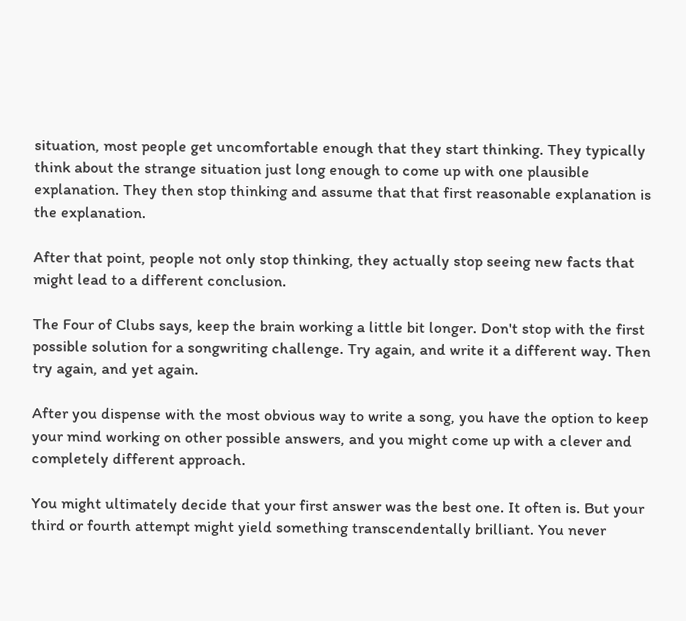situation, most people get uncomfortable enough that they start thinking. They typically think about the strange situation just long enough to come up with one plausible explanation. They then stop thinking and assume that that first reasonable explanation is the explanation.

After that point, people not only stop thinking, they actually stop seeing new facts that might lead to a different conclusion.

The Four of Clubs says, keep the brain working a little bit longer. Don't stop with the first possible solution for a songwriting challenge. Try again, and write it a different way. Then try again, and yet again.

After you dispense with the most obvious way to write a song, you have the option to keep your mind working on other possible answers, and you might come up with a clever and completely different approach.

You might ultimately decide that your first answer was the best one. It often is. But your third or fourth attempt might yield something transcendentally brilliant. You never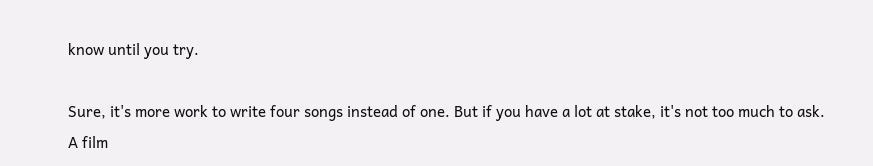know until you try.

Sure, it's more work to write four songs instead of one. But if you have a lot at stake, it's not too much to ask. A film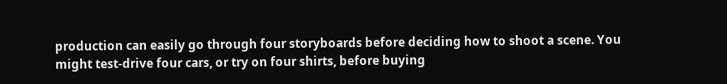production can easily go through four storyboards before deciding how to shoot a scene. You might test-drive four cars, or try on four shirts, before buying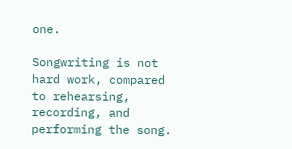one.

Songwriting is not hard work, compared to rehearsing, recording, and performing the song.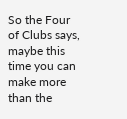So the Four of Clubs says, maybe this time you can make more than the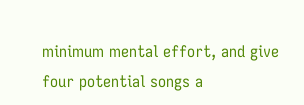minimum mental effort, and give four potential songs a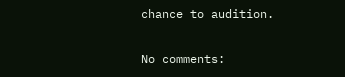chance to audition.

No comments: